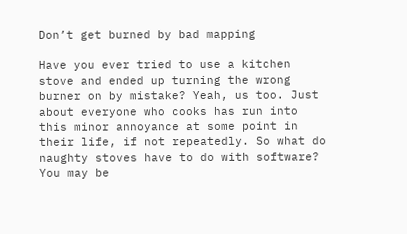Don’t get burned by bad mapping

Have you ever tried to use a kitchen stove and ended up turning the wrong burner on by mistake? Yeah, us too. Just about everyone who cooks has run into this minor annoyance at some point in their life, if not repeatedly. So what do naughty stoves have to do with software? You may be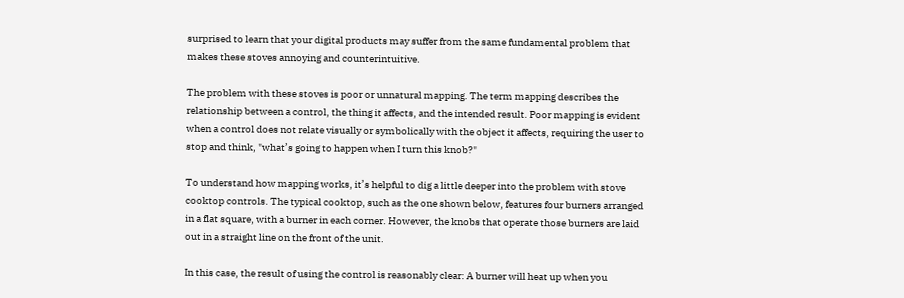surprised to learn that your digital products may suffer from the same fundamental problem that makes these stoves annoying and counterintuitive.

The problem with these stoves is poor or unnatural mapping. The term mapping describes the relationship between a control, the thing it affects, and the intended result. Poor mapping is evident when a control does not relate visually or symbolically with the object it affects, requiring the user to stop and think, "what’s going to happen when I turn this knob?"

To understand how mapping works, it’s helpful to dig a little deeper into the problem with stove cooktop controls. The typical cooktop, such as the one shown below, features four burners arranged in a flat square, with a burner in each corner. However, the knobs that operate those burners are laid out in a straight line on the front of the unit.

In this case, the result of using the control is reasonably clear: A burner will heat up when you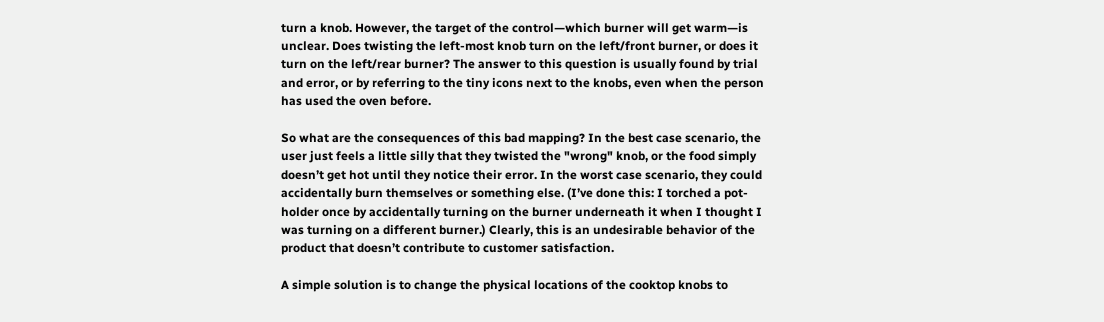turn a knob. However, the target of the control—which burner will get warm—is unclear. Does twisting the left-most knob turn on the left/front burner, or does it turn on the left/rear burner? The answer to this question is usually found by trial and error, or by referring to the tiny icons next to the knobs, even when the person has used the oven before.

So what are the consequences of this bad mapping? In the best case scenario, the user just feels a little silly that they twisted the "wrong" knob, or the food simply doesn’t get hot until they notice their error. In the worst case scenario, they could accidentally burn themselves or something else. (I’ve done this: I torched a pot-holder once by accidentally turning on the burner underneath it when I thought I was turning on a different burner.) Clearly, this is an undesirable behavior of the product that doesn’t contribute to customer satisfaction.

A simple solution is to change the physical locations of the cooktop knobs to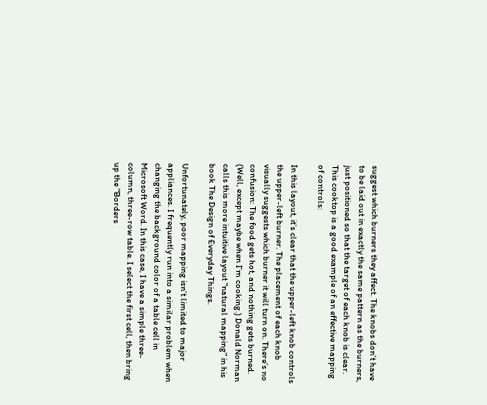suggest which burners they affect. The knobs don’t have to be laid out in exactly the same pattern as the burners, just positioned so that the target of each knob is clear. This cooktop is a good example of an effective mapping of controls:

In this layout, it’s clear that the upper-left knob controls the upper-left burner. The placement of each knob visually suggests which burner it will turn on. There’s no confusion: The food gets hot, and nothing gets burned. (Well, except maybe when I’m cooking.) Donald Norman calls this more intuitive layout "natural mapping" in his book The Design of Everyday Things.

Unfortunately, poor mapping isn’t limited to major appliances. I frequently run into a similar problem when changing the background color of a table cell in Microsoft Word. In this case, I have a simple three-column, three-row table. I select the first cell, then bring up the "Borders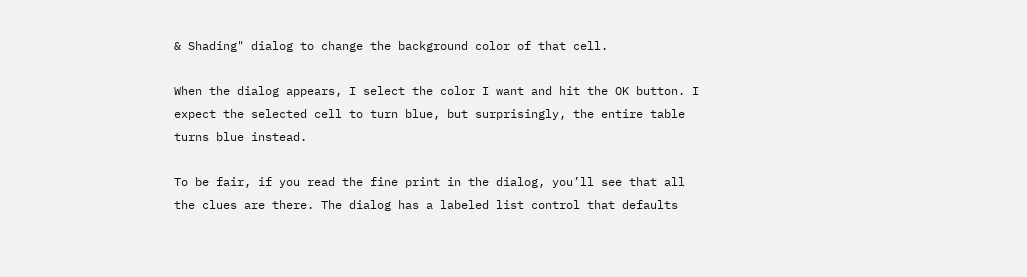& Shading" dialog to change the background color of that cell.

When the dialog appears, I select the color I want and hit the OK button. I expect the selected cell to turn blue, but surprisingly, the entire table turns blue instead.

To be fair, if you read the fine print in the dialog, you’ll see that all the clues are there. The dialog has a labeled list control that defaults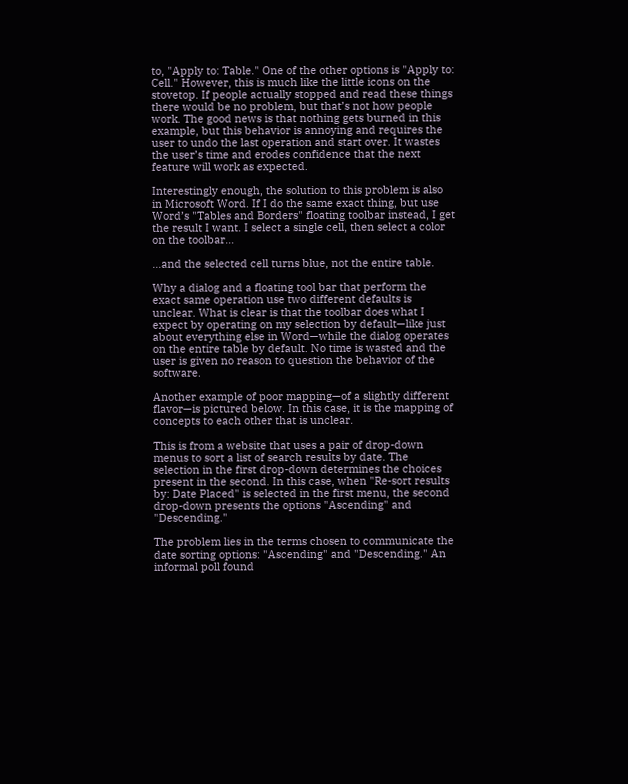to, "Apply to: Table." One of the other options is "Apply to: Cell." However, this is much like the little icons on the stovetop. If people actually stopped and read these things there would be no problem, but that’s not how people work. The good news is that nothing gets burned in this example, but this behavior is annoying and requires the user to undo the last operation and start over. It wastes the user’s time and erodes confidence that the next feature will work as expected.

Interestingly enough, the solution to this problem is also in Microsoft Word. If I do the same exact thing, but use Word’s "Tables and Borders" floating toolbar instead, I get the result I want. I select a single cell, then select a color on the toolbar…

…and the selected cell turns blue, not the entire table.

Why a dialog and a floating tool bar that perform the exact same operation use two different defaults is unclear. What is clear is that the toolbar does what I expect by operating on my selection by default—like just about everything else in Word—while the dialog operates on the entire table by default. No time is wasted and the user is given no reason to question the behavior of the software.

Another example of poor mapping—of a slightly different flavor—is pictured below. In this case, it is the mapping of concepts to each other that is unclear.

This is from a website that uses a pair of drop-down menus to sort a list of search results by date. The selection in the first drop-down determines the choices present in the second. In this case, when "Re-sort results by: Date Placed" is selected in the first menu, the second drop-down presents the options "Ascending" and "Descending."

The problem lies in the terms chosen to communicate the date sorting options: "Ascending" and "Descending." An informal poll found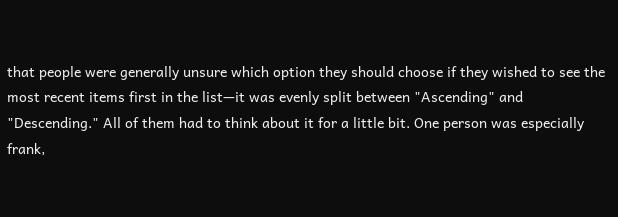that people were generally unsure which option they should choose if they wished to see the most recent items first in the list—it was evenly split between "Ascending" and "Descending." All of them had to think about it for a little bit. One person was especially frank,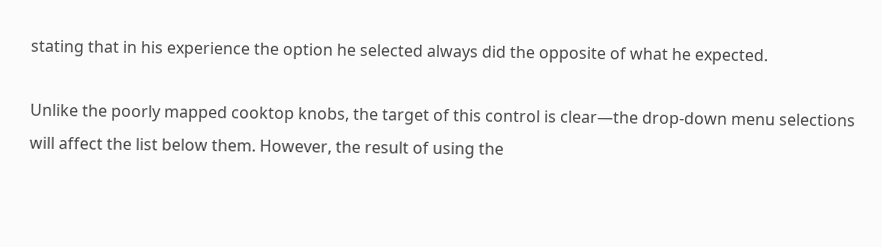stating that in his experience the option he selected always did the opposite of what he expected.

Unlike the poorly mapped cooktop knobs, the target of this control is clear—the drop-down menu selections will affect the list below them. However, the result of using the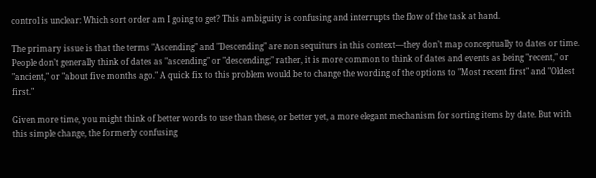control is unclear: Which sort order am I going to get? This ambiguity is confusing and interrupts the flow of the task at hand.

The primary issue is that the terms "Ascending" and "Descending" are non sequiturs in this context—they don’t map conceptually to dates or time. People don’t generally think of dates as "ascending" or "descending;" rather, it is more common to think of dates and events as being "recent," or "ancient," or "about five months ago." A quick fix to this problem would be to change the wording of the options to "Most recent first" and "Oldest first."

Given more time, you might think of better words to use than these, or better yet, a more elegant mechanism for sorting items by date. But with this simple change, the formerly confusing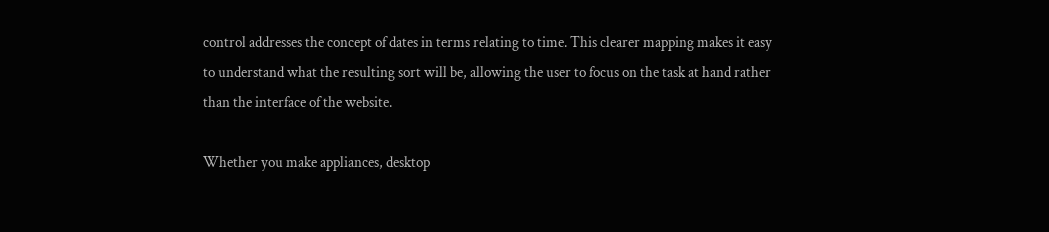control addresses the concept of dates in terms relating to time. This clearer mapping makes it easy to understand what the resulting sort will be, allowing the user to focus on the task at hand rather than the interface of the website.

Whether you make appliances, desktop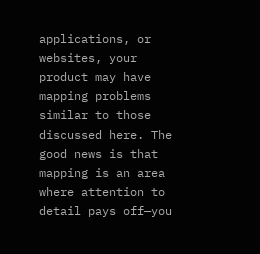applications, or websites, your product may have mapping problems similar to those discussed here. The good news is that mapping is an area where attention to detail pays off—you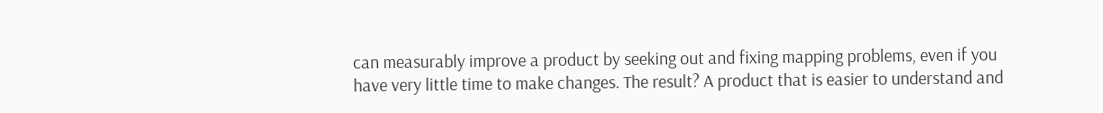can measurably improve a product by seeking out and fixing mapping problems, even if you have very little time to make changes. The result? A product that is easier to understand and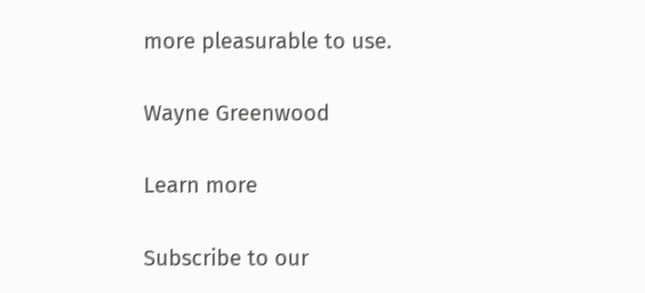more pleasurable to use.

Wayne Greenwood

Learn more

Subscribe to our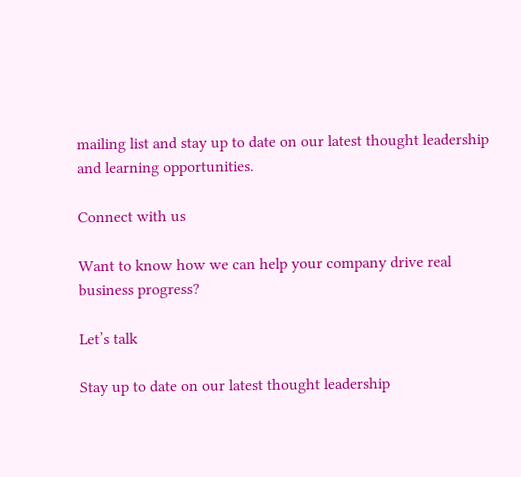mailing list and stay up to date on our latest thought leadership and learning opportunities.

Connect with us

Want to know how we can help your company drive real business progress?

Let’s talk

Stay up to date on our latest thought leadership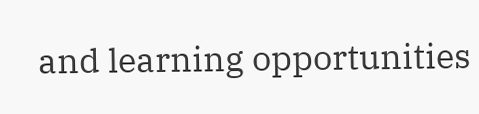and learning opportunities